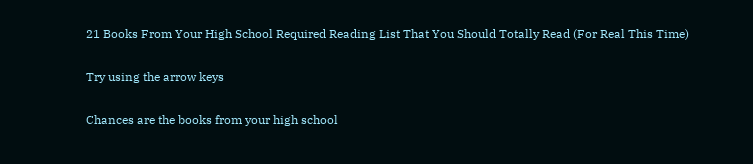21 Books From Your High School Required Reading List That You Should Totally Read (For Real This Time)

Try using the arrow keys

Chances are the books from your high school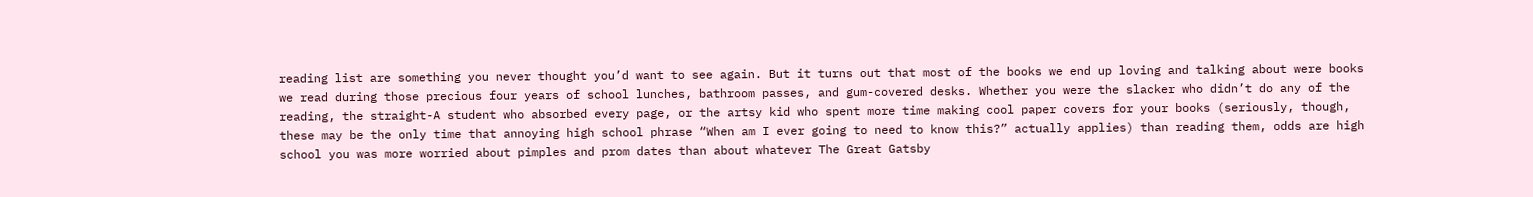reading list are something you never thought you’d want to see again. But it turns out that most of the books we end up loving and talking about were books we read during those precious four years of school lunches, bathroom passes, and gum-covered desks. Whether you were the slacker who didn’t do any of the reading, the straight-A student who absorbed every page, or the artsy kid who spent more time making cool paper covers for your books (seriously, though, these may be the only time that annoying high school phrase “When am I ever going to need to know this?” actually applies) than reading them, odds are high school you was more worried about pimples and prom dates than about whatever The Great Gatsby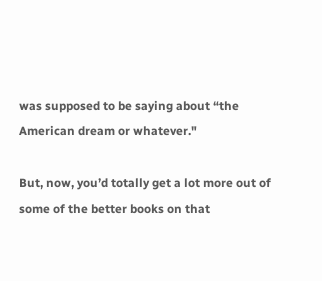was supposed to be saying about “the American dream or whatever."

But, now, you’d totally get a lot more out of some of the better books on that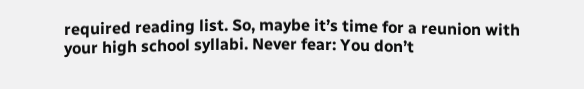required reading list. So, maybe it’s time for a reunion with your high school syllabi. Never fear: You don’t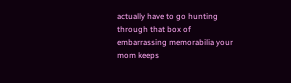actually have to go hunting through that box of embarrassing memorabilia your mom keeps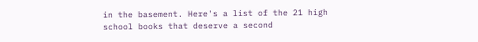in the basement. Here's a list of the 21 high school books that deserve a second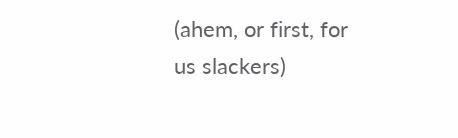(ahem, or first, for us slackers)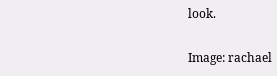look.

Image: rachael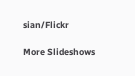sian/Flickr

More Slideshows